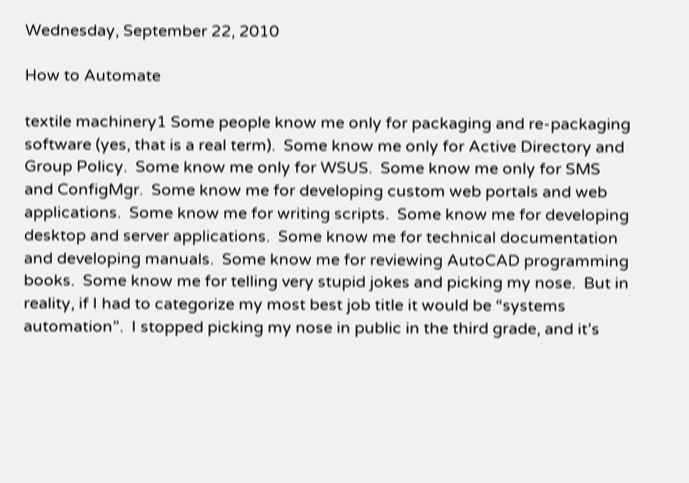Wednesday, September 22, 2010

How to Automate

textile machinery1 Some people know me only for packaging and re-packaging software (yes, that is a real term).  Some know me only for Active Directory and Group Policy.  Some know me only for WSUS.  Some know me only for SMS and ConfigMgr.  Some know me for developing custom web portals and web applications.  Some know me for writing scripts.  Some know me for developing desktop and server applications.  Some know me for technical documentation and developing manuals.  Some know me for reviewing AutoCAD programming books.  Some know me for telling very stupid jokes and picking my nose.  But in reality, if I had to categorize my most best job title it would be “systems automation”.  I stopped picking my nose in public in the third grade, and it’s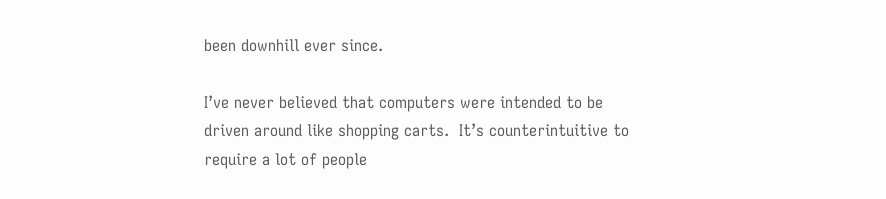been downhill ever since.

I’ve never believed that computers were intended to be driven around like shopping carts.  It’s counterintuitive to require a lot of people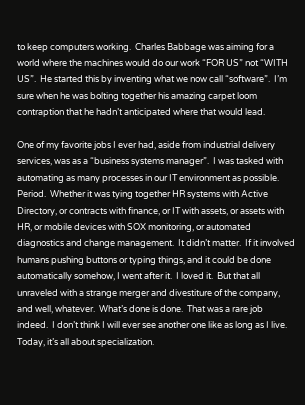to keep computers working.  Charles Babbage was aiming for a world where the machines would do our work “FOR US” not “WITH US”.  He started this by inventing what we now call “software”.  I’m sure when he was bolting together his amazing carpet loom contraption that he hadn’t anticipated where that would lead.

One of my favorite jobs I ever had, aside from industrial delivery services, was as a “business systems manager”.  I was tasked with automating as many processes in our IT environment as possible.  Period.  Whether it was tying together HR systems with Active Directory, or contracts with finance, or IT with assets, or assets with HR, or mobile devices with SOX monitoring, or automated diagnostics and change management.  It didn’t matter.  If it involved humans pushing buttons or typing things, and it could be done automatically somehow, I went after it.  I loved it.  But that all unraveled with a strange merger and divestiture of the company, and well, whatever.  What’s done is done.  That was a rare job indeed.  I don’t think I will ever see another one like as long as I live.  Today, it’s all about specialization.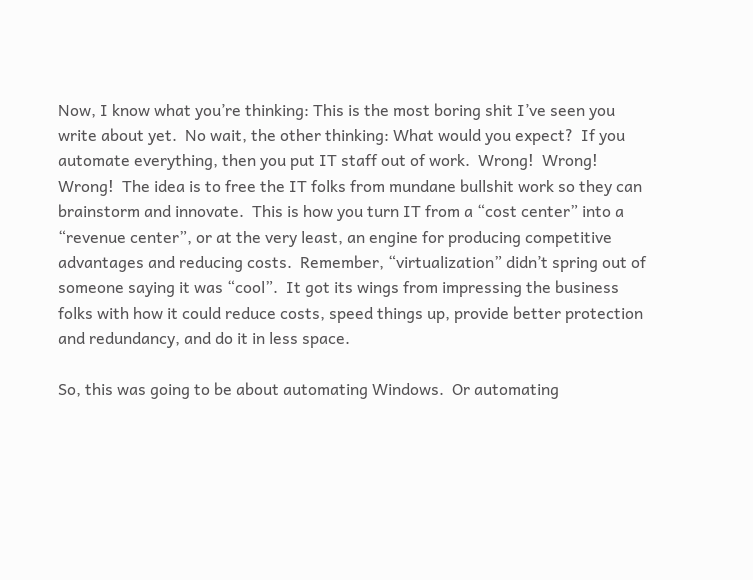Now, I know what you’re thinking: This is the most boring shit I’ve seen you write about yet.  No wait, the other thinking: What would you expect?  If you automate everything, then you put IT staff out of work.  Wrong!  Wrong! Wrong!  The idea is to free the IT folks from mundane bullshit work so they can brainstorm and innovate.  This is how you turn IT from a “cost center” into a “revenue center”, or at the very least, an engine for producing competitive advantages and reducing costs.  Remember, “virtualization” didn’t spring out of someone saying it was “cool”.  It got its wings from impressing the business folks with how it could reduce costs, speed things up, provide better protection and redundancy, and do it in less space.

So, this was going to be about automating Windows.  Or automating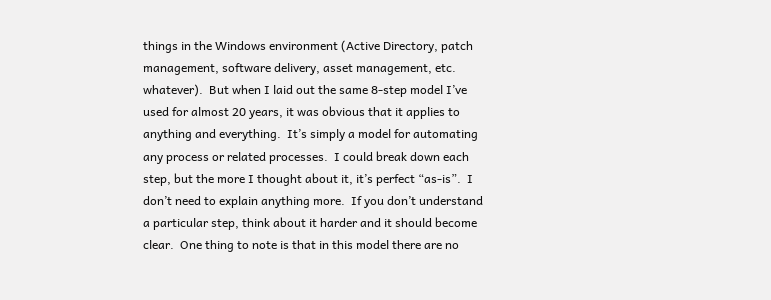things in the Windows environment (Active Directory, patch management, software delivery, asset management, etc. whatever).  But when I laid out the same 8-step model I’ve used for almost 20 years, it was obvious that it applies to anything and everything.  It’s simply a model for automating any process or related processes.  I could break down each step, but the more I thought about it, it’s perfect “as-is”.  I don’t need to explain anything more.  If you don’t understand a particular step, think about it harder and it should become clear.  One thing to note is that in this model there are no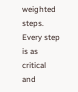weighted steps.  Every step is as critical and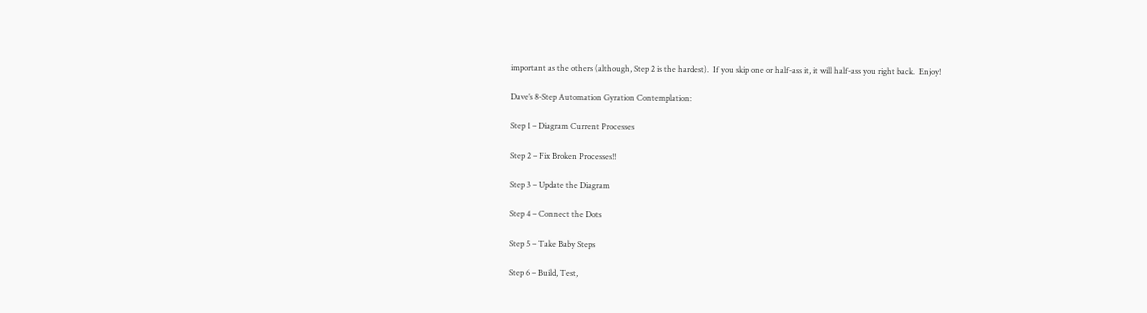important as the others (although, Step 2 is the hardest).  If you skip one or half-ass it, it will half-ass you right back.  Enjoy!

Dave’s 8-Step Automation Gyration Contemplation:

Step 1 – Diagram Current Processes

Step 2 – Fix Broken Processes!!

Step 3 – Update the Diagram

Step 4 – Connect the Dots

Step 5 – Take Baby Steps

Step 6 – Build, Test,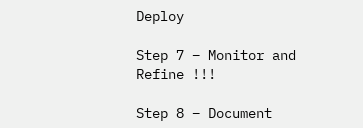Deploy

Step 7 – Monitor and Refine !!!

Step 8 – Document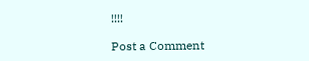!!!!

Post a Comment